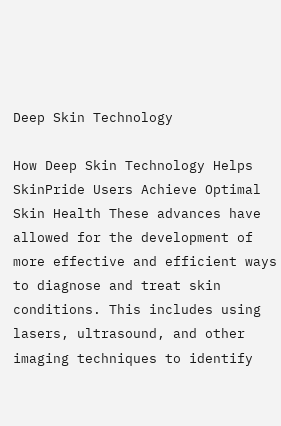Deep Skin Technology

How Deep Skin Technology Helps SkinPride Users Achieve Optimal Skin Health These advances have allowed for the development of more effective and efficient ways to diagnose and treat skin conditions. This includes using lasers, ultrasound, and other imaging techniques to identify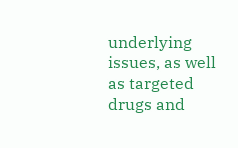underlying issues, as well as targeted drugs and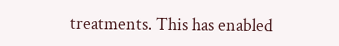treatments. This has enabled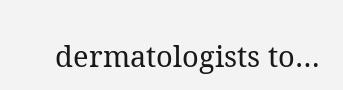dermatologists to…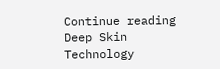Continue reading Deep Skin Technology